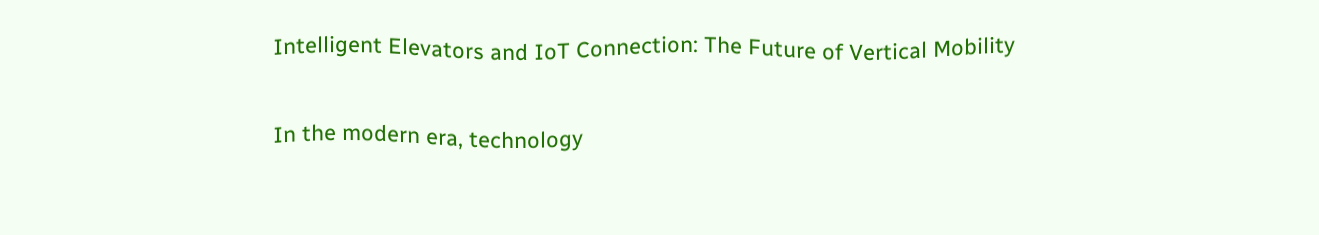Intelligent Elevators and IoT Connection: The Future of Vertical Mobility

In the modern era, technology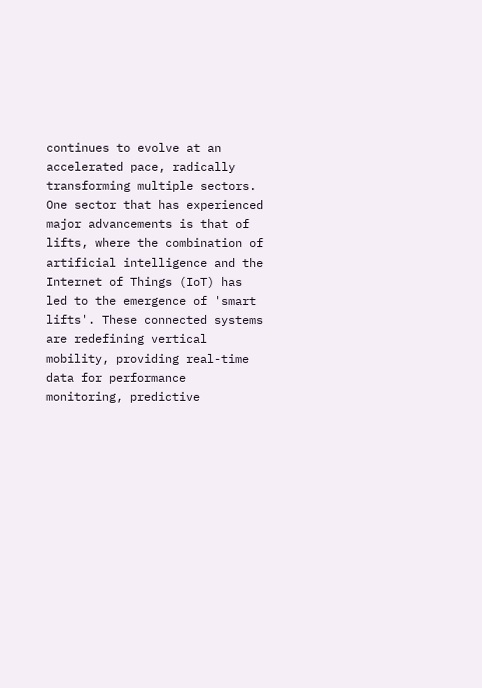continues to evolve at an accelerated pace, radically transforming multiple sectors. One sector that has experienced major advancements is that of lifts, where the combination of artificial intelligence and the Internet of Things (IoT) has led to the emergence of 'smart lifts'. These connected systems are redefining vertical mobility, providing real-time data for performance monitoring, predictive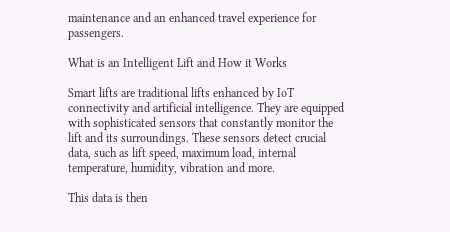maintenance and an enhanced travel experience for passengers.

What is an Intelligent Lift and How it Works

Smart lifts are traditional lifts enhanced by IoT connectivity and artificial intelligence. They are equipped with sophisticated sensors that constantly monitor the lift and its surroundings. These sensors detect crucial data, such as lift speed, maximum load, internal temperature, humidity, vibration and more.

This data is then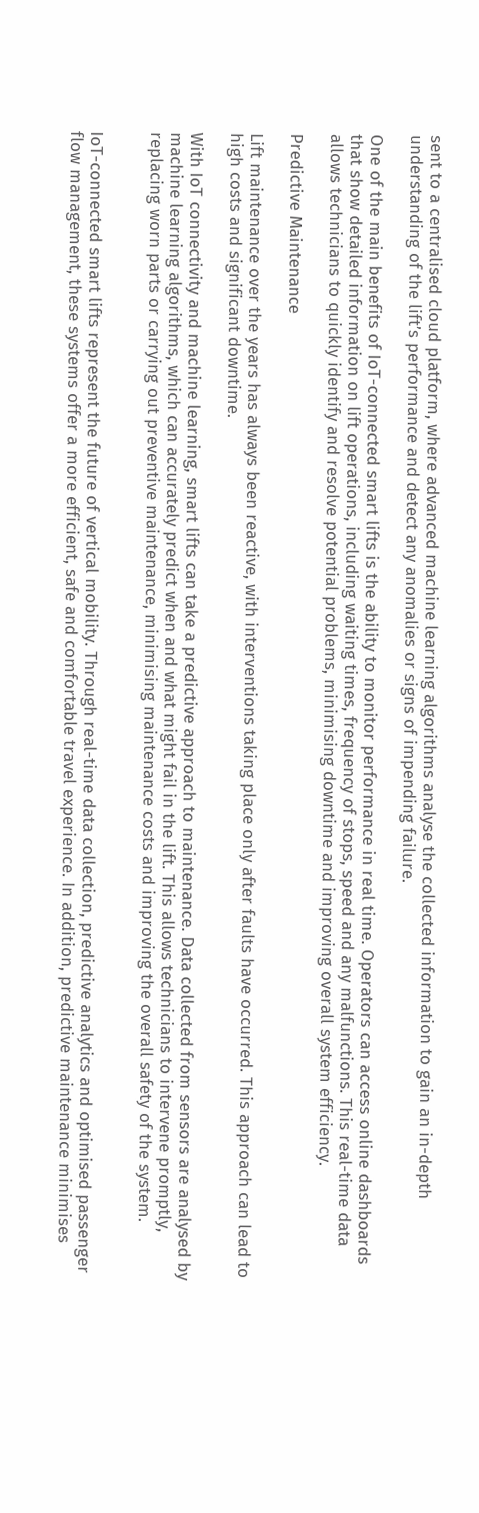sent to a centralised cloud platform, where advanced machine learning algorithms analyse the collected information to gain an in-depth understanding of the lift’s performance and detect any anomalies or signs of impending failure.

One of the main benefits of IoT-connected smart lifts is the ability to monitor performance in real time. Operators can access online dashboards that show detailed information on lift operations, including waiting times, frequency of stops, speed and any malfunctions. This real-time data allows technicians to quickly identify and resolve potential problems, minimising downtime and improving overall system efficiency.

Predictive Maintenance

Lift maintenance over the years has always been reactive, with interventions taking place only after faults have occurred. This approach can lead to high costs and significant downtime.

With IoT connectivity and machine learning, smart lifts can take a predictive approach to maintenance. Data collected from sensors are analysed by machine learning algorithms, which can accurately predict when and what might fail in the lift. This allows technicians to intervene promptly, replacing worn parts or carrying out preventive maintenance, minimising maintenance costs and improving the overall safety of the system.


IoT-connected smart lifts represent the future of vertical mobility. Through real-time data collection, predictive analytics and optimised passenger flow management, these systems offer a more efficient, safe and comfortable travel experience. In addition, predictive maintenance minimises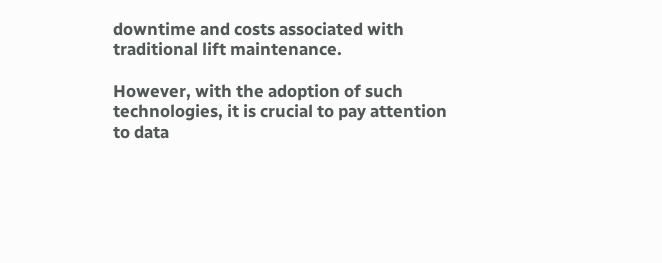downtime and costs associated with traditional lift maintenance.

However, with the adoption of such technologies, it is crucial to pay attention to data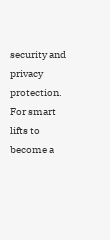security and privacy protection. For smart lifts to become a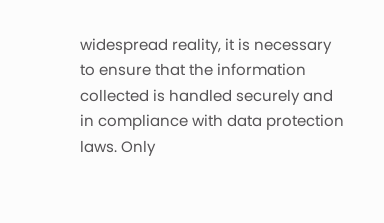widespread reality, it is necessary to ensure that the information collected is handled securely and in compliance with data protection laws. Only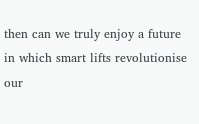then can we truly enjoy a future in which smart lifts revolutionise our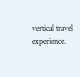vertical travel experience.